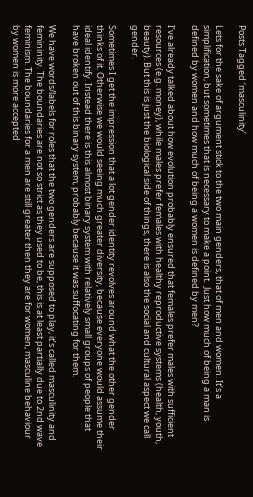Posts Tagged ‘masculinity’

Lets for the sake of argument stick to the two main genders, that of men and women. It’s a simplification, but sometimes that is necessary to make a point.  Just how much of being a man is defined by women and how much of being a women is defined by men?

I’ve already talked about how evolution probably ensured that females prefer males with sufficient resources (e.g. money), while males prefer females with healthy reproductive systems (health, youth, beauty). But this is just the biological side of things, there is also the social and cultural aspect we call gender.

Sometimes I get the impression that a lot gender identity revolves around what the other gender thinks of it. Otherwise we would seeing much greater diversity, because everyone would assume their ideal identify. Instead there is this almost binary system with relatively small groups of people that have broken out of this binary system, probably because it was suffocating for them.

We have words/labels for roles that the two genders are supposed to play, it’s called masculinity and femininity. The boundaries are not so strict as they used to be, this is at least partially due to 2nd wave feminism. The boundaries for a men are still greater then they are for women, masculine behaviour by women is more accepted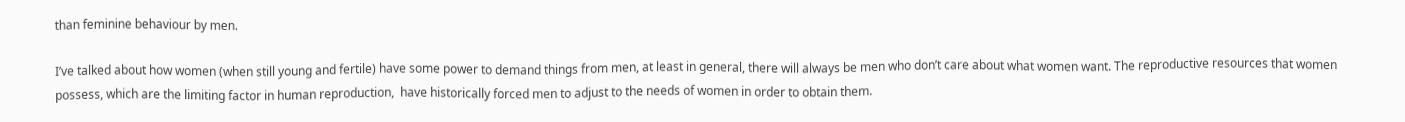than feminine behaviour by men.

I’ve talked about how women (when still young and fertile) have some power to demand things from men, at least in general, there will always be men who don’t care about what women want. The reproductive resources that women possess, which are the limiting factor in human reproduction,  have historically forced men to adjust to the needs of women in order to obtain them.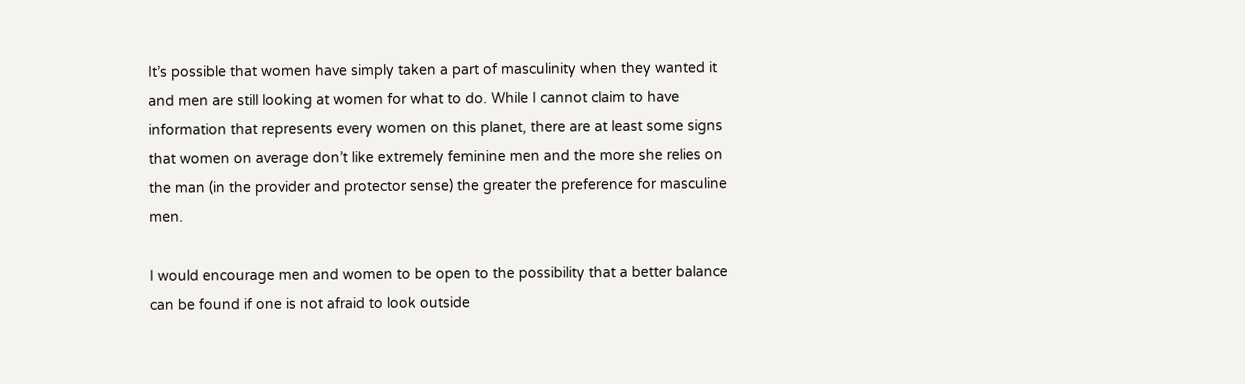It’s possible that women have simply taken a part of masculinity when they wanted it and men are still looking at women for what to do. While I cannot claim to have information that represents every women on this planet, there are at least some signs that women on average don’t like extremely feminine men and the more she relies on the man (in the provider and protector sense) the greater the preference for masculine men.

I would encourage men and women to be open to the possibility that a better balance can be found if one is not afraid to look outside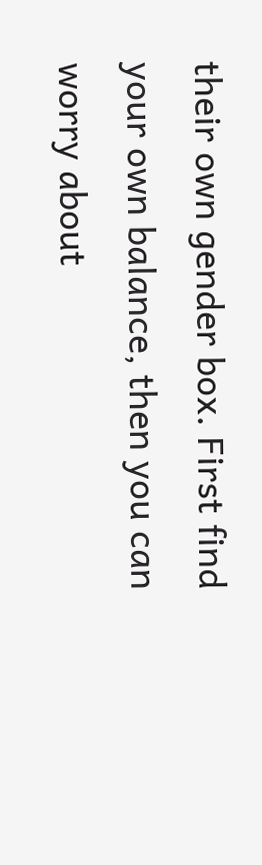their own gender box. First find your own balance, then you can worry about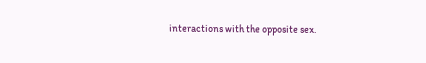interactions with the opposite sex.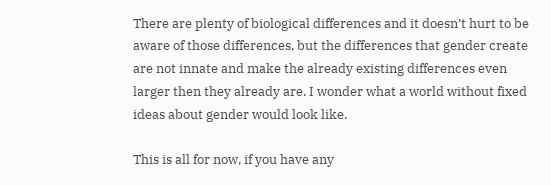There are plenty of biological differences and it doesn’t hurt to be aware of those differences, but the differences that gender create are not innate and make the already existing differences even larger then they already are. I wonder what a world without fixed ideas about gender would look like.

This is all for now, if you have any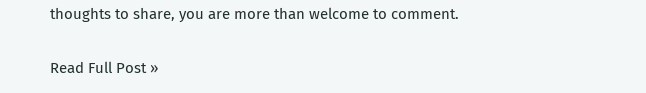thoughts to share, you are more than welcome to comment.


Read Full Post »